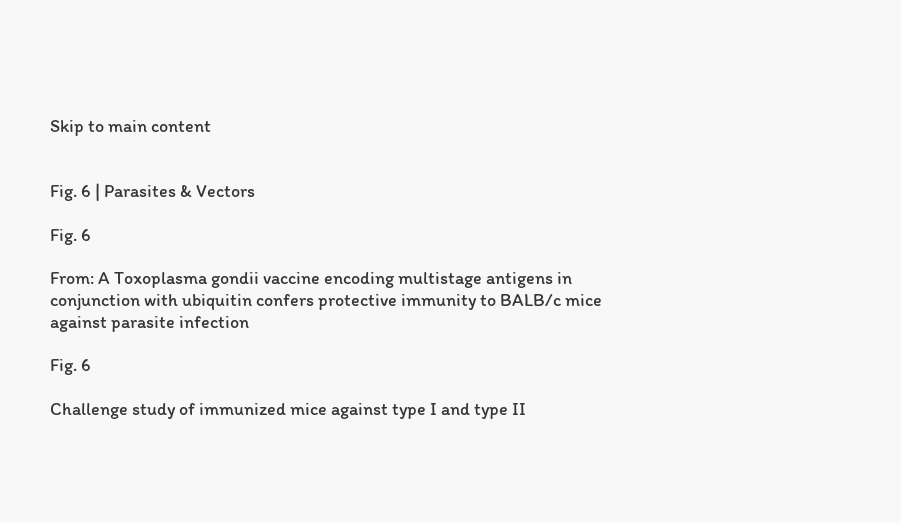Skip to main content


Fig. 6 | Parasites & Vectors

Fig. 6

From: A Toxoplasma gondii vaccine encoding multistage antigens in conjunction with ubiquitin confers protective immunity to BALB/c mice against parasite infection

Fig. 6

Challenge study of immunized mice against type I and type II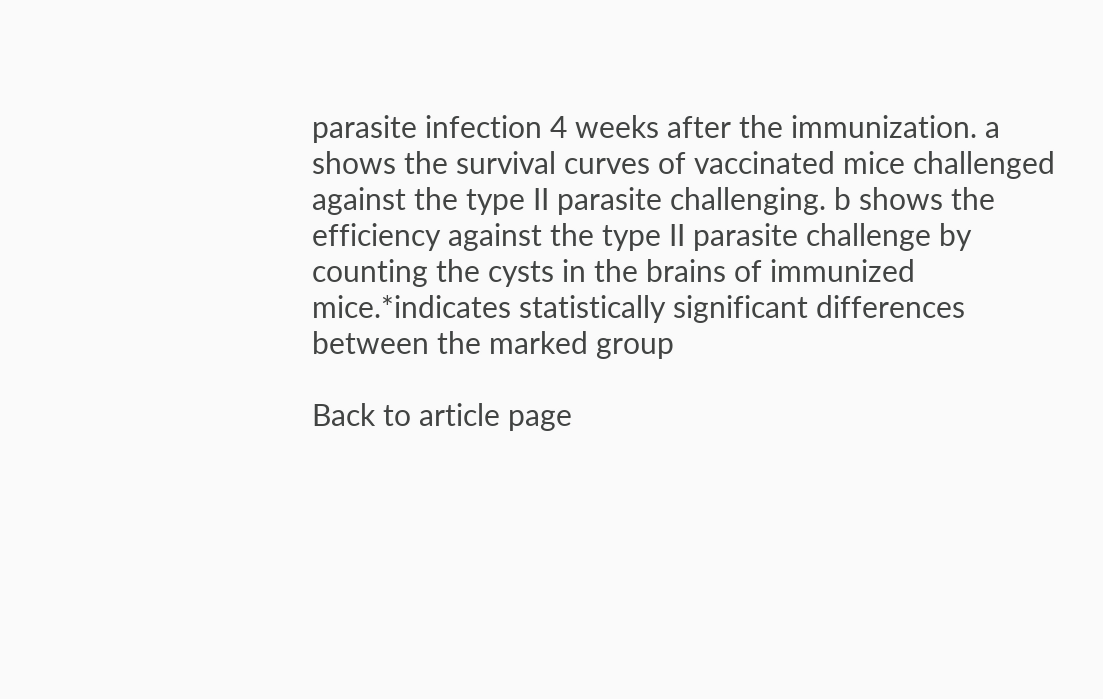parasite infection 4 weeks after the immunization. a shows the survival curves of vaccinated mice challenged against the type II parasite challenging. b shows the efficiency against the type II parasite challenge by counting the cysts in the brains of immunized mice.*indicates statistically significant differences between the marked group

Back to article page